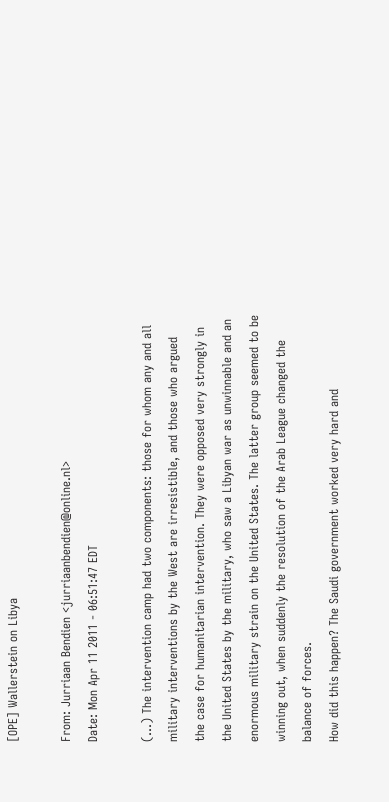[OPE] Wallerstein on Libya

From: Jurriaan Bendien <jurriaanbendien@online.nl>
Date: Mon Apr 11 2011 - 06:51:47 EDT

(...) The intervention camp had two components: those for whom any and all
military interventions by the West are irresistible, and those who argued
the case for humanitarian intervention. They were opposed very strongly in
the United States by the military, who saw a Libyan war as unwinnable and an
enormous military strain on the United States. The latter group seemed to be
winning out, when suddenly the resolution of the Arab League changed the
balance of forces.
How did this happen? The Saudi government worked very hard and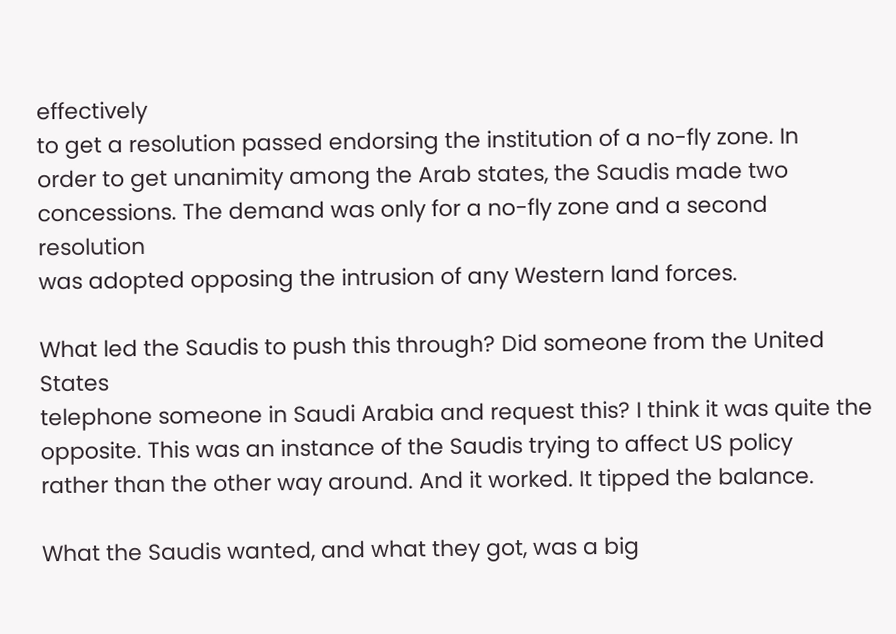effectively
to get a resolution passed endorsing the institution of a no-fly zone. In
order to get unanimity among the Arab states, the Saudis made two
concessions. The demand was only for a no-fly zone and a second resolution
was adopted opposing the intrusion of any Western land forces.

What led the Saudis to push this through? Did someone from the United States
telephone someone in Saudi Arabia and request this? I think it was quite the
opposite. This was an instance of the Saudis trying to affect US policy
rather than the other way around. And it worked. It tipped the balance.

What the Saudis wanted, and what they got, was a big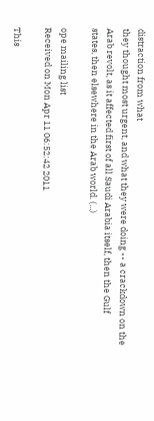distraction from what
they thought most urgent, and what they were doing -- a crackdown on the
Arab revolt, as it affected first of all Saudi Arabia itself, then the Gulf
states, then elsewhere in the Arab world. (...)

ope mailing list
Received on Mon Apr 11 06:52:42 2011

This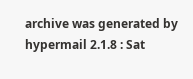archive was generated by hypermail 2.1.8 : Sat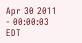Apr 30 2011 - 00:00:03 EDT